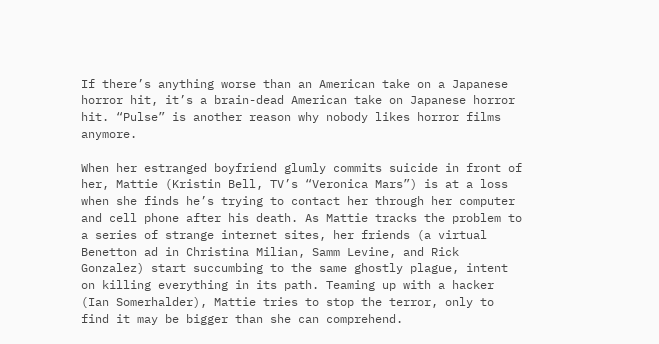If there’s anything worse than an American take on a Japanese horror hit, it’s a brain-dead American take on Japanese horror hit. “Pulse” is another reason why nobody likes horror films anymore.

When her estranged boyfriend glumly commits suicide in front of her, Mattie (Kristin Bell, TV’s “Veronica Mars”) is at a loss when she finds he’s trying to contact her through her computer and cell phone after his death. As Mattie tracks the problem to a series of strange internet sites, her friends (a virtual Benetton ad in Christina Milian, Samm Levine, and Rick Gonzalez) start succumbing to the same ghostly plague, intent on killing everything in its path. Teaming up with a hacker (Ian Somerhalder), Mattie tries to stop the terror, only to find it may be bigger than she can comprehend.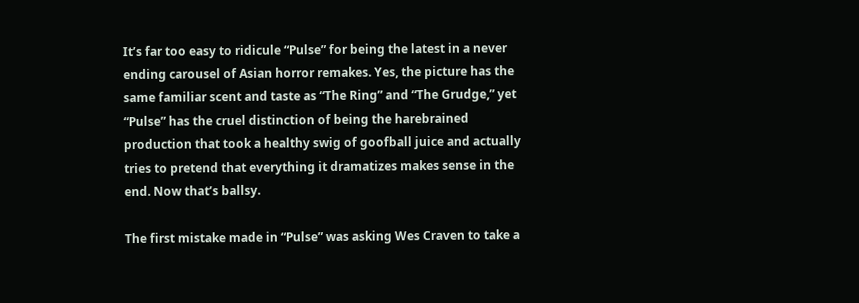It’s far too easy to ridicule “Pulse” for being the latest in a never ending carousel of Asian horror remakes. Yes, the picture has the same familiar scent and taste as “The Ring” and “The Grudge,” yet “Pulse” has the cruel distinction of being the harebrained production that took a healthy swig of goofball juice and actually tries to pretend that everything it dramatizes makes sense in the end. Now that’s ballsy.

The first mistake made in “Pulse” was asking Wes Craven to take a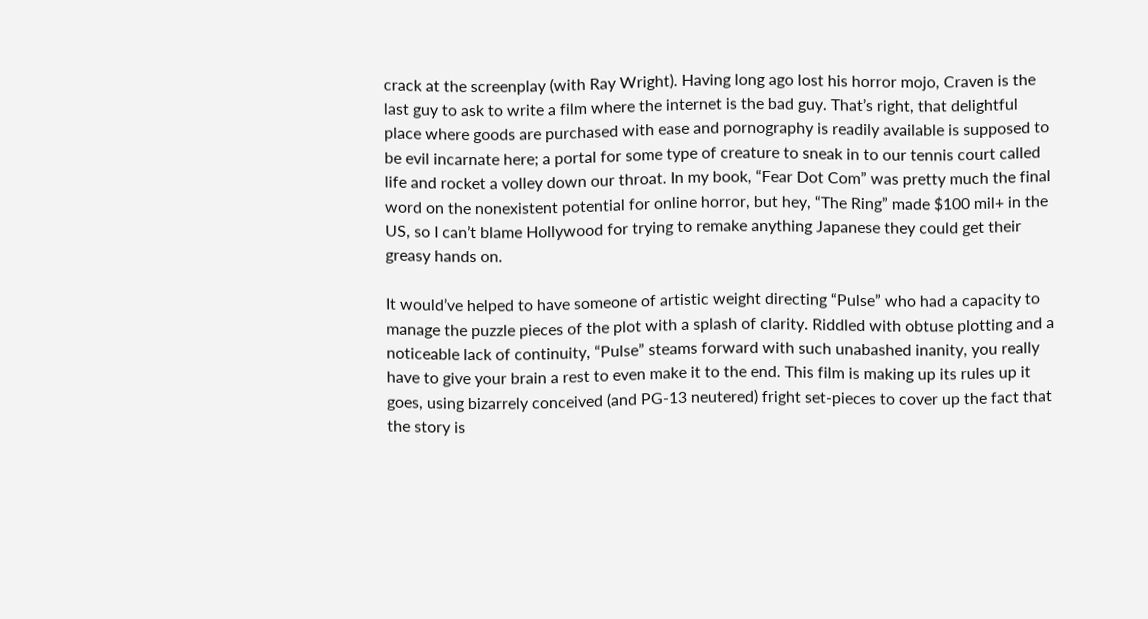crack at the screenplay (with Ray Wright). Having long ago lost his horror mojo, Craven is the last guy to ask to write a film where the internet is the bad guy. That’s right, that delightful place where goods are purchased with ease and pornography is readily available is supposed to be evil incarnate here; a portal for some type of creature to sneak in to our tennis court called life and rocket a volley down our throat. In my book, “Fear Dot Com” was pretty much the final word on the nonexistent potential for online horror, but hey, “The Ring” made $100 mil+ in the US, so I can’t blame Hollywood for trying to remake anything Japanese they could get their greasy hands on.

It would’ve helped to have someone of artistic weight directing “Pulse” who had a capacity to manage the puzzle pieces of the plot with a splash of clarity. Riddled with obtuse plotting and a noticeable lack of continuity, “Pulse” steams forward with such unabashed inanity, you really have to give your brain a rest to even make it to the end. This film is making up its rules up it goes, using bizarrely conceived (and PG-13 neutered) fright set-pieces to cover up the fact that the story is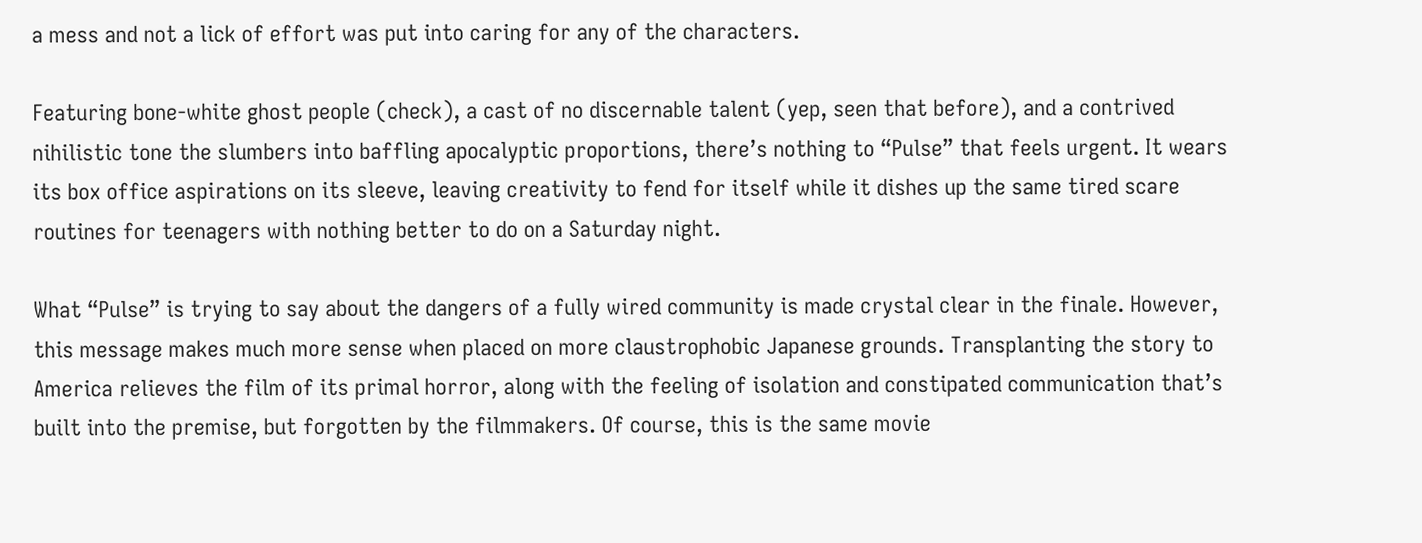a mess and not a lick of effort was put into caring for any of the characters.

Featuring bone-white ghost people (check), a cast of no discernable talent (yep, seen that before), and a contrived nihilistic tone the slumbers into baffling apocalyptic proportions, there’s nothing to “Pulse” that feels urgent. It wears its box office aspirations on its sleeve, leaving creativity to fend for itself while it dishes up the same tired scare routines for teenagers with nothing better to do on a Saturday night.

What “Pulse” is trying to say about the dangers of a fully wired community is made crystal clear in the finale. However, this message makes much more sense when placed on more claustrophobic Japanese grounds. Transplanting the story to America relieves the film of its primal horror, along with the feeling of isolation and constipated communication that’s built into the premise, but forgotten by the filmmakers. Of course, this is the same movie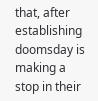that, after establishing doomsday is making a stop in their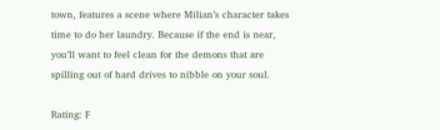town, features a scene where Milian’s character takes time to do her laundry. Because if the end is near, you’ll want to feel clean for the demons that are spilling out of hard drives to nibble on your soul.

Rating: F